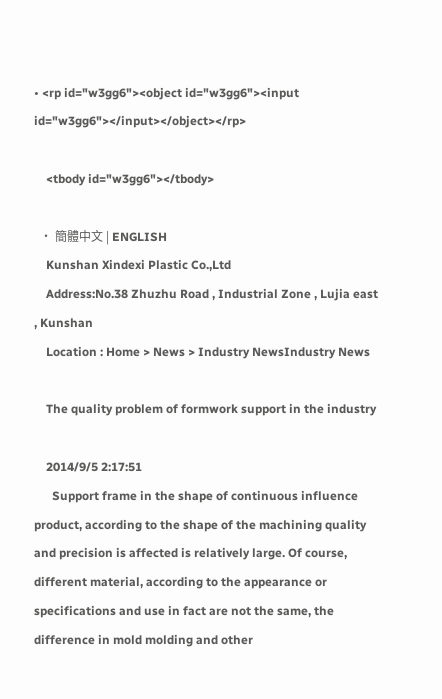• <rp id="w3gg6"><object id="w3gg6"><input id="w3gg6"></input></object></rp>

    <tbody id="w3gg6"></tbody>

  • 簡體中文 | ENGLISH
    Kunshan Xindexi Plastic Co.,Ltd
    Address:No.38 Zhuzhu Road , Industrial Zone , Lujia east , Kunshan
    Location : Home > News > Industry NewsIndustry News

    The quality problem of formwork support in the industry

    2014/9/5 2:17:51
      Support frame in the shape of continuous influence product, according to the shape of the machining quality and precision is affected is relatively large. Of course, different material, according to the appearance or specifications and use in fact are not the same, the difference in mold molding and other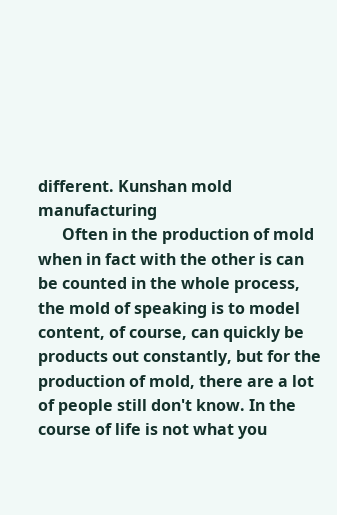different. Kunshan mold manufacturing
      Often in the production of mold when in fact with the other is can be counted in the whole process, the mold of speaking is to model content, of course, can quickly be products out constantly, but for the production of mold, there are a lot of people still don't know. In the course of life is not what you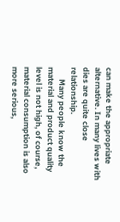can make the appropriate alternative. In many lives with dies are quite close relationship.
      Many people know the material and product quality level is not high, of course, material consumption is also more serious,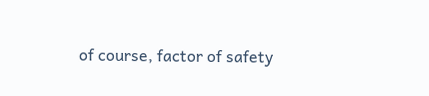of course, factor of safety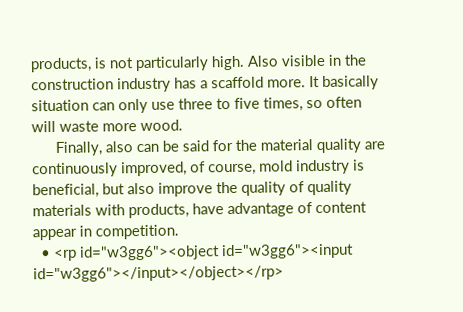products, is not particularly high. Also visible in the construction industry has a scaffold more. It basically situation can only use three to five times, so often will waste more wood.
      Finally, also can be said for the material quality are continuously improved, of course, mold industry is beneficial, but also improve the quality of quality materials with products, have advantage of content appear in competition.
  • <rp id="w3gg6"><object id="w3gg6"><input id="w3gg6"></input></object></rp>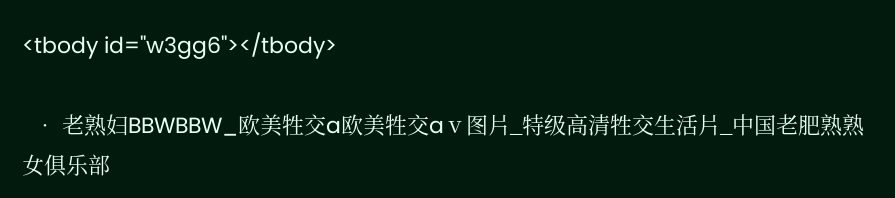<tbody id="w3gg6"></tbody>

  • 老熟妇BBWBBW_欧美牲交a欧美牲交aⅴ图片_特级高清牲交生活片_中国老肥熟熟女俱乐部